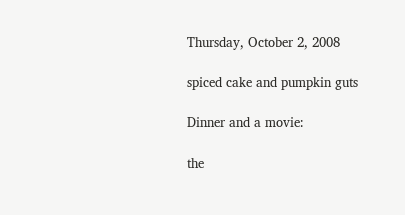Thursday, October 2, 2008

spiced cake and pumpkin guts

Dinner and a movie:

the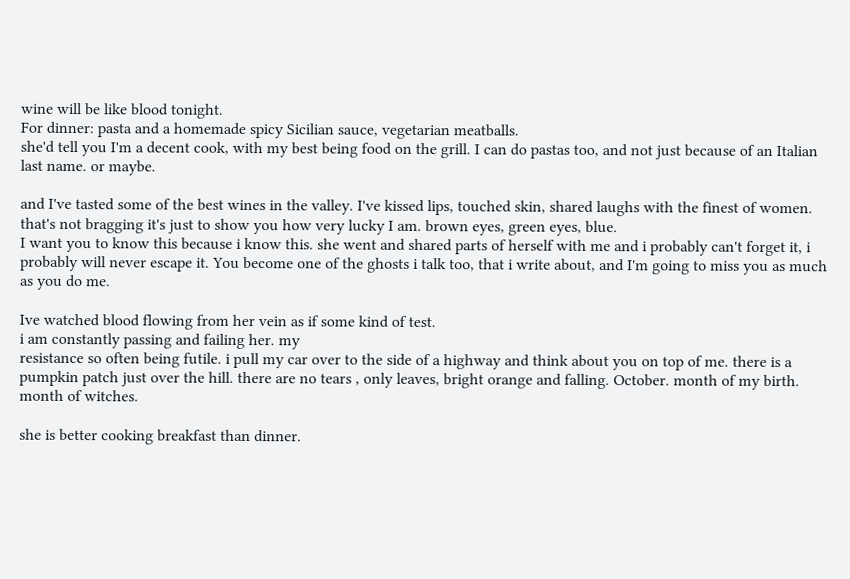wine will be like blood tonight.
For dinner: pasta and a homemade spicy Sicilian sauce, vegetarian meatballs.
she'd tell you I'm a decent cook, with my best being food on the grill. I can do pastas too, and not just because of an Italian last name. or maybe.

and I've tasted some of the best wines in the valley. I've kissed lips, touched skin, shared laughs with the finest of women. that's not bragging it's just to show you how very lucky I am. brown eyes, green eyes, blue.
I want you to know this because i know this. she went and shared parts of herself with me and i probably can't forget it, i probably will never escape it. You become one of the ghosts i talk too, that i write about, and I'm going to miss you as much as you do me.

Ive watched blood flowing from her vein as if some kind of test.
i am constantly passing and failing her. my
resistance so often being futile. i pull my car over to the side of a highway and think about you on top of me. there is a pumpkin patch just over the hill. there are no tears , only leaves, bright orange and falling. October. month of my birth. month of witches.

she is better cooking breakfast than dinner.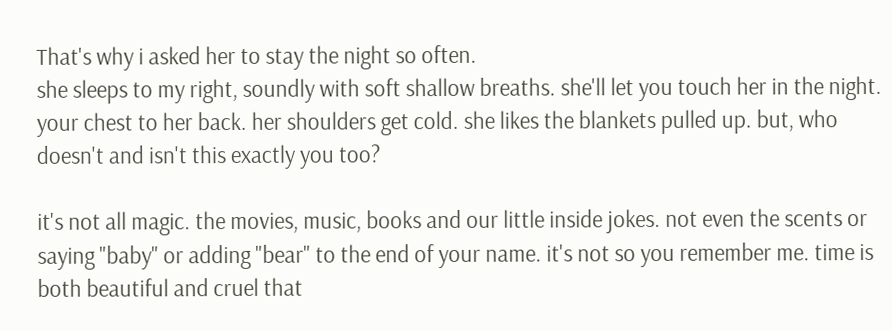That's why i asked her to stay the night so often.
she sleeps to my right, soundly with soft shallow breaths. she'll let you touch her in the night. your chest to her back. her shoulders get cold. she likes the blankets pulled up. but, who doesn't and isn't this exactly you too?

it's not all magic. the movies, music, books and our little inside jokes. not even the scents or saying "baby" or adding "bear" to the end of your name. it's not so you remember me. time is both beautiful and cruel that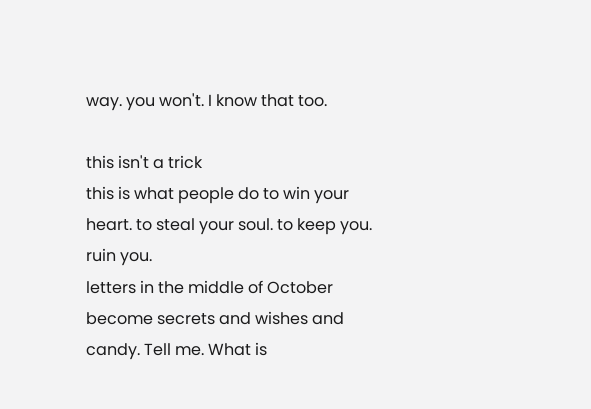way. you won't. I know that too.

this isn't a trick
this is what people do to win your heart. to steal your soul. to keep you. ruin you.
letters in the middle of October become secrets and wishes and candy. Tell me. What is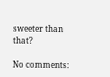sweeter than that?

No comments: